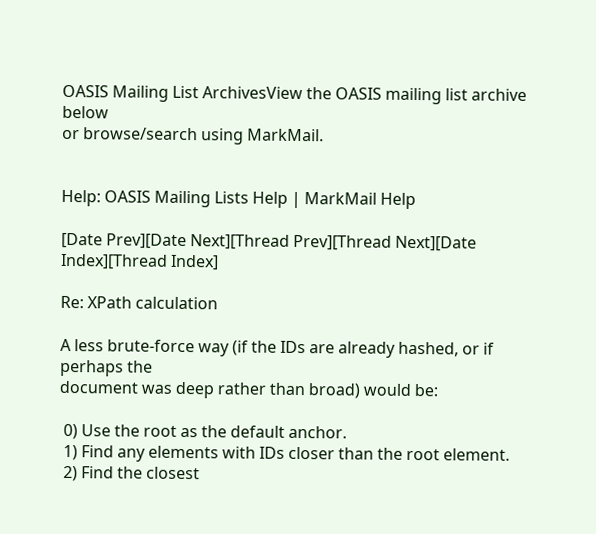OASIS Mailing List ArchivesView the OASIS mailing list archive below
or browse/search using MarkMail.


Help: OASIS Mailing Lists Help | MarkMail Help

[Date Prev][Date Next][Thread Prev][Thread Next][Date Index][Thread Index]

Re: XPath calculation

A less brute-force way (if the IDs are already hashed, or if perhaps the
document was deep rather than broad) would be:

 0) Use the root as the default anchor.
 1) Find any elements with IDs closer than the root element.
 2) Find the closest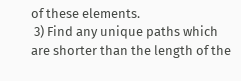of these elements.
 3) Find any unique paths which are shorter than the length of the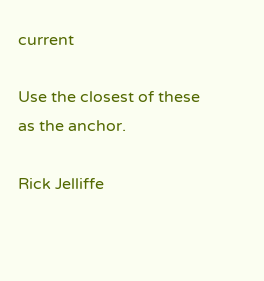current

Use the closest of these as the anchor.

Rick Jelliffe